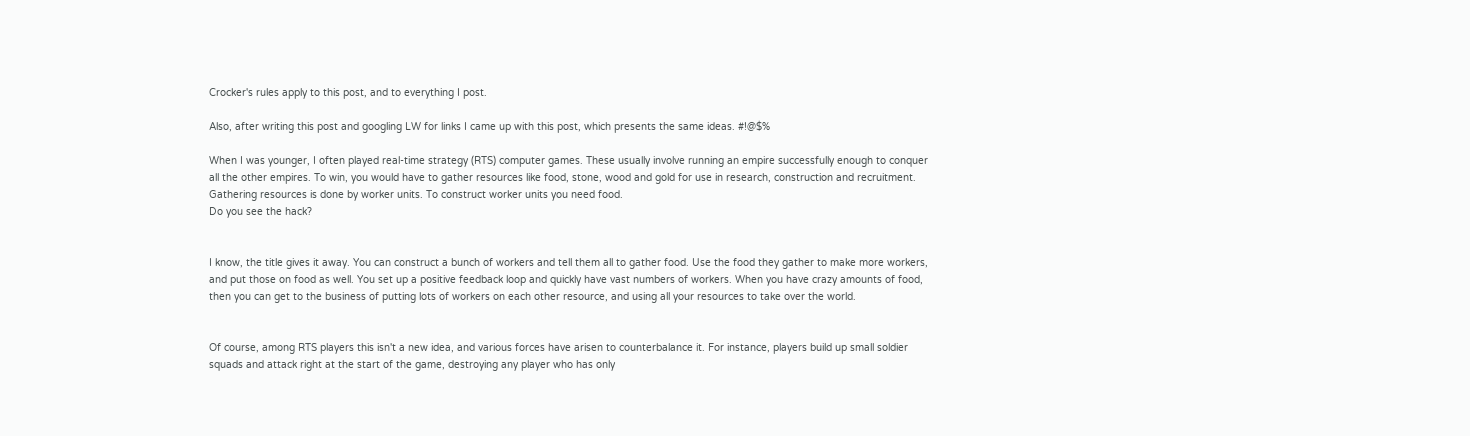Crocker's rules apply to this post, and to everything I post.

Also, after writing this post and googling LW for links I came up with this post, which presents the same ideas. #!@$%

When I was younger, I often played real-time strategy (RTS) computer games. These usually involve running an empire successfully enough to conquer all the other empires. To win, you would have to gather resources like food, stone, wood and gold for use in research, construction and recruitment. Gathering resources is done by worker units. To construct worker units you need food.
Do you see the hack?


I know, the title gives it away. You can construct a bunch of workers and tell them all to gather food. Use the food they gather to make more workers, and put those on food as well. You set up a positive feedback loop and quickly have vast numbers of workers. When you have crazy amounts of food, then you can get to the business of putting lots of workers on each other resource, and using all your resources to take over the world.


Of course, among RTS players this isn't a new idea, and various forces have arisen to counterbalance it. For instance, players build up small soldier squads and attack right at the start of the game, destroying any player who has only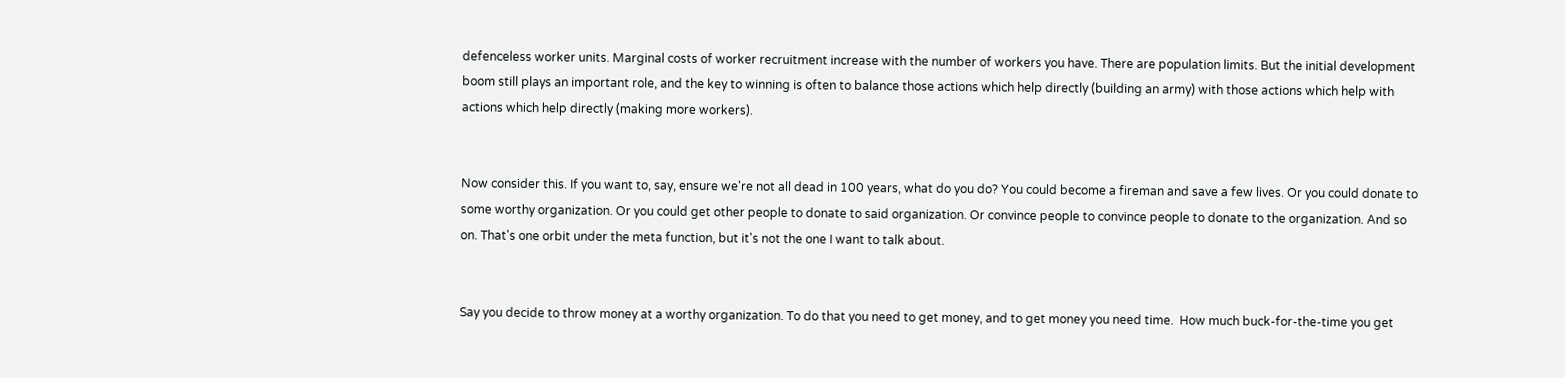defenceless worker units. Marginal costs of worker recruitment increase with the number of workers you have. There are population limits. But the initial development boom still plays an important role, and the key to winning is often to balance those actions which help directly (building an army) with those actions which help with actions which help directly (making more workers).


Now consider this. If you want to, say, ensure we're not all dead in 100 years, what do you do? You could become a fireman and save a few lives. Or you could donate to some worthy organization. Or you could get other people to donate to said organization. Or convince people to convince people to donate to the organization. And so on. That's one orbit under the meta function, but it's not the one I want to talk about.


Say you decide to throw money at a worthy organization. To do that you need to get money, and to get money you need time.  How much buck-for-the-time you get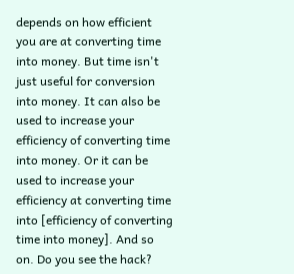depends on how efficient you are at converting time into money. But time isn't just useful for conversion into money. It can also be used to increase your efficiency of converting time into money. Or it can be used to increase your efficiency at converting time into [efficiency of converting time into money]. And so on. Do you see the hack?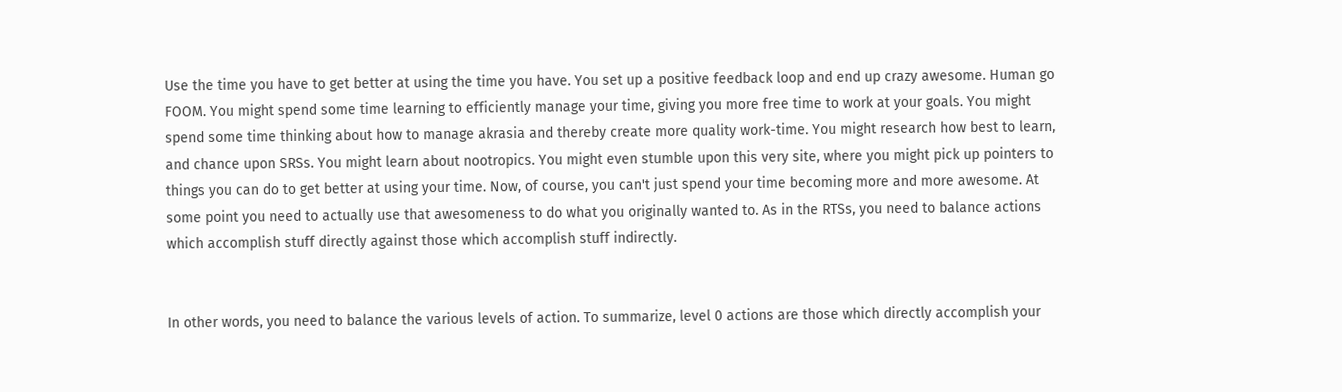Use the time you have to get better at using the time you have. You set up a positive feedback loop and end up crazy awesome. Human go FOOM. You might spend some time learning to efficiently manage your time, giving you more free time to work at your goals. You might spend some time thinking about how to manage akrasia and thereby create more quality work-time. You might research how best to learn, and chance upon SRSs. You might learn about nootropics. You might even stumble upon this very site, where you might pick up pointers to things you can do to get better at using your time. Now, of course, you can't just spend your time becoming more and more awesome. At some point you need to actually use that awesomeness to do what you originally wanted to. As in the RTSs, you need to balance actions which accomplish stuff directly against those which accomplish stuff indirectly.


In other words, you need to balance the various levels of action. To summarize, level 0 actions are those which directly accomplish your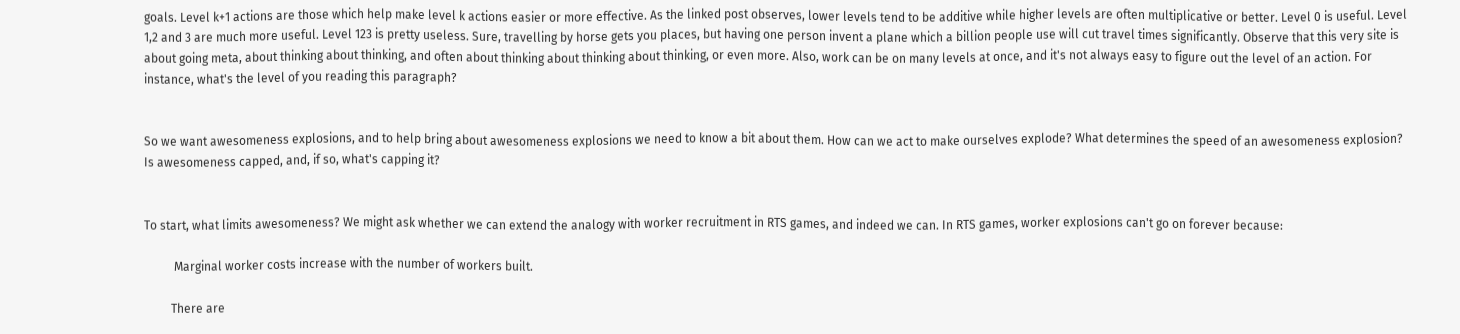goals. Level k+1 actions are those which help make level k actions easier or more effective. As the linked post observes, lower levels tend to be additive while higher levels are often multiplicative or better. Level 0 is useful. Level 1,2 and 3 are much more useful. Level 123 is pretty useless. Sure, travelling by horse gets you places, but having one person invent a plane which a billion people use will cut travel times significantly. Observe that this very site is about going meta, about thinking about thinking, and often about thinking about thinking about thinking, or even more. Also, work can be on many levels at once, and it's not always easy to figure out the level of an action. For instance, what's the level of you reading this paragraph?


So we want awesomeness explosions, and to help bring about awesomeness explosions we need to know a bit about them. How can we act to make ourselves explode? What determines the speed of an awesomeness explosion? Is awesomeness capped, and, if so, what's capping it?


To start, what limits awesomeness? We might ask whether we can extend the analogy with worker recruitment in RTS games, and indeed we can. In RTS games, worker explosions can't go on forever because:

          Marginal worker costs increase with the number of workers built.

         There are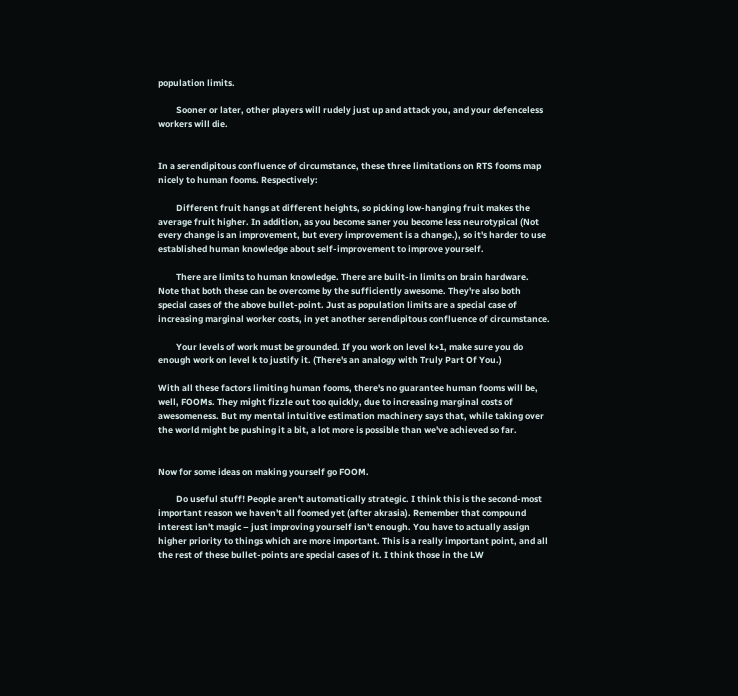population limits.

         Sooner or later, other players will rudely just up and attack you, and your defenceless workers will die.


In a serendipitous confluence of circumstance, these three limitations on RTS fooms map nicely to human fooms. Respectively:

         Different fruit hangs at different heights, so picking low-hanging fruit makes the average fruit higher. In addition, as you become saner you become less neurotypical (Not every change is an improvement, but every improvement is a change.), so it's harder to use established human knowledge about self-improvement to improve yourself.

         There are limits to human knowledge. There are built-in limits on brain hardware. Note that both these can be overcome by the sufficiently awesome. They're also both special cases of the above bullet-point. Just as population limits are a special case of increasing marginal worker costs, in yet another serendipitous confluence of circumstance.

         Your levels of work must be grounded. If you work on level k+1, make sure you do enough work on level k to justify it. (There's an analogy with Truly Part Of You.)

With all these factors limiting human fooms, there's no guarantee human fooms will be, well, FOOMs. They might fizzle out too quickly, due to increasing marginal costs of awesomeness. But my mental intuitive estimation machinery says that, while taking over the world might be pushing it a bit, a lot more is possible than we've achieved so far.


Now for some ideas on making yourself go FOOM.

         Do useful stuff! People aren't automatically strategic. I think this is the second-most important reason we haven't all foomed yet (after akrasia). Remember that compound interest isn't magic – just improving yourself isn't enough. You have to actually assign higher priority to things which are more important. This is a really important point, and all the rest of these bullet-points are special cases of it. I think those in the LW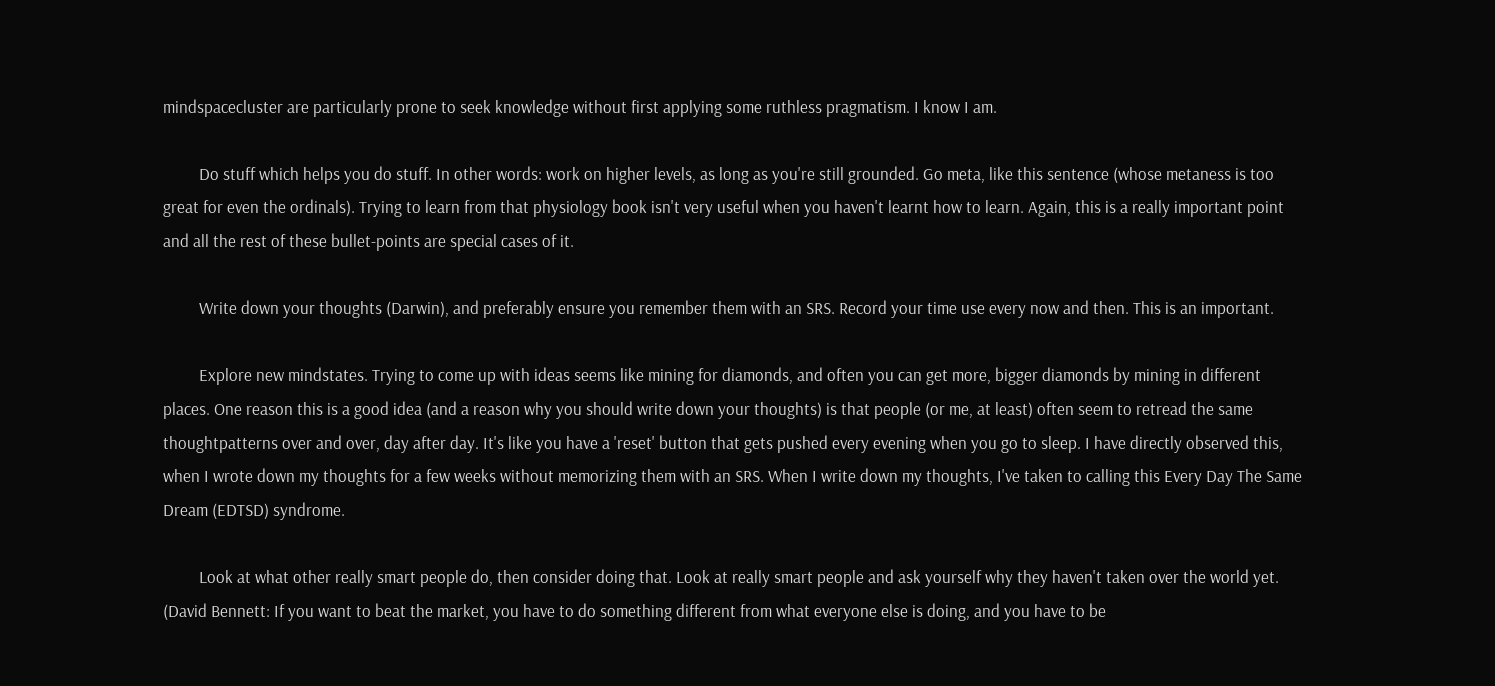mindspacecluster are particularly prone to seek knowledge without first applying some ruthless pragmatism. I know I am.

         Do stuff which helps you do stuff. In other words: work on higher levels, as long as you're still grounded. Go meta, like this sentence (whose metaness is too great for even the ordinals). Trying to learn from that physiology book isn't very useful when you haven't learnt how to learn. Again, this is a really important point and all the rest of these bullet-points are special cases of it.

         Write down your thoughts (Darwin), and preferably ensure you remember them with an SRS. Record your time use every now and then. This is an important.

         Explore new mindstates. Trying to come up with ideas seems like mining for diamonds, and often you can get more, bigger diamonds by mining in different places. One reason this is a good idea (and a reason why you should write down your thoughts) is that people (or me, at least) often seem to retread the same thoughtpatterns over and over, day after day. It's like you have a 'reset' button that gets pushed every evening when you go to sleep. I have directly observed this, when I wrote down my thoughts for a few weeks without memorizing them with an SRS. When I write down my thoughts, I've taken to calling this Every Day The Same Dream (EDTSD) syndrome.

         Look at what other really smart people do, then consider doing that. Look at really smart people and ask yourself why they haven't taken over the world yet. (David Bennett: If you want to beat the market, you have to do something different from what everyone else is doing, and you have to be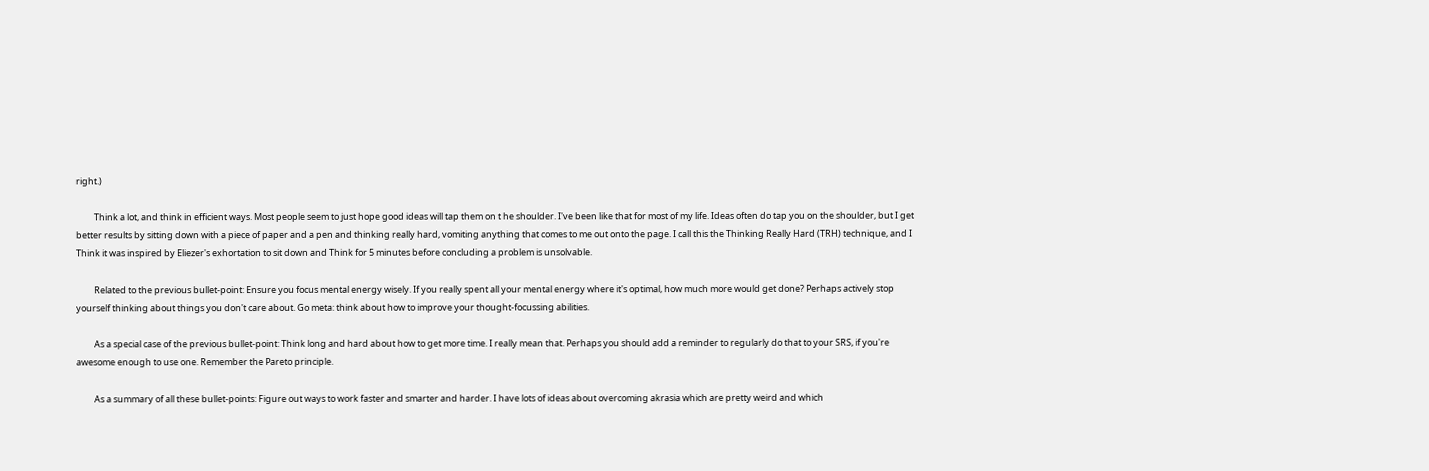right.)

         Think a lot, and think in efficient ways. Most people seem to just hope good ideas will tap them on t he shoulder. I've been like that for most of my life. Ideas often do tap you on the shoulder, but I get better results by sitting down with a piece of paper and a pen and thinking really hard, vomiting anything that comes to me out onto the page. I call this the Thinking Really Hard (TRH) technique, and I Think it was inspired by Eliezer's exhortation to sit down and Think for 5 minutes before concluding a problem is unsolvable.

         Related to the previous bullet-point: Ensure you focus mental energy wisely. If you really spent all your mental energy where it's optimal, how much more would get done? Perhaps actively stop yourself thinking about things you don't care about. Go meta: think about how to improve your thought-focussing abilities.

         As a special case of the previous bullet-point: Think long and hard about how to get more time. I really mean that. Perhaps you should add a reminder to regularly do that to your SRS, if you're awesome enough to use one. Remember the Pareto principle.

         As a summary of all these bullet-points: Figure out ways to work faster and smarter and harder. I have lots of ideas about overcoming akrasia which are pretty weird and which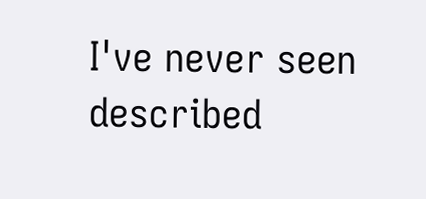I've never seen described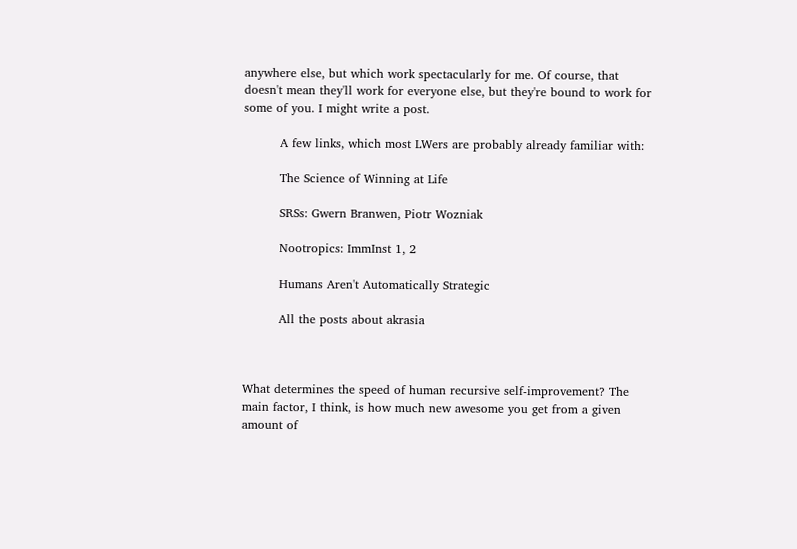anywhere else, but which work spectacularly for me. Of course, that doesn't mean they'll work for everyone else, but they're bound to work for some of you. I might write a post.

         A few links, which most LWers are probably already familiar with:

         The Science of Winning at Life

         SRSs: Gwern Branwen, Piotr Wozniak

         Nootropics: ImmInst 1, 2

         Humans Aren't Automatically Strategic

         All the posts about akrasia



What determines the speed of human recursive self-improvement? The main factor, I think, is how much new awesome you get from a given amount of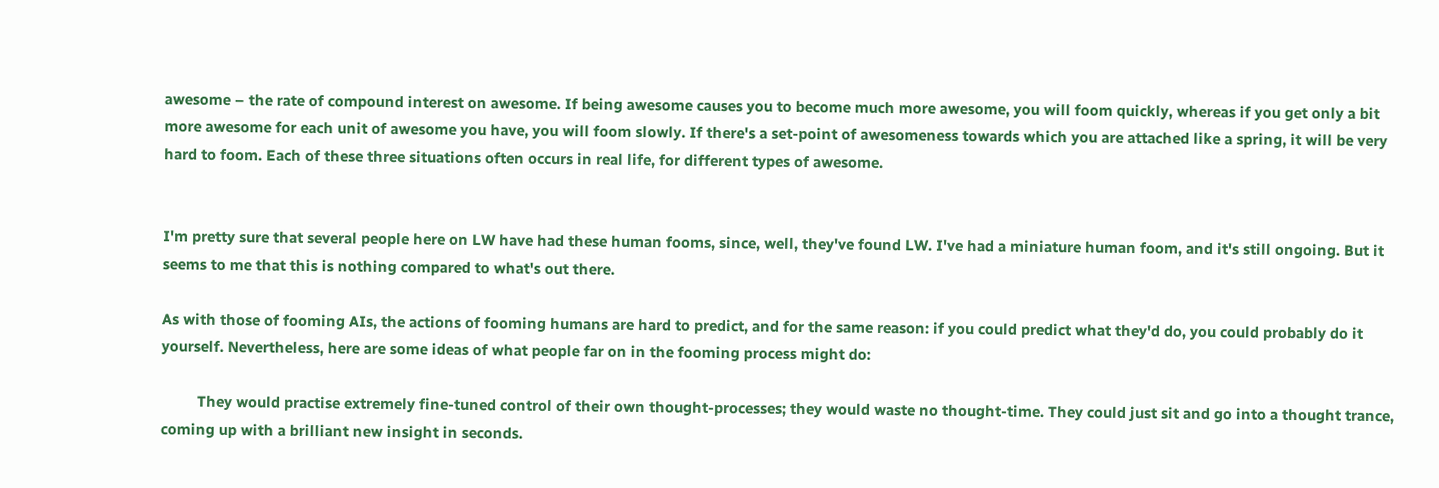awesome – the rate of compound interest on awesome. If being awesome causes you to become much more awesome, you will foom quickly, whereas if you get only a bit more awesome for each unit of awesome you have, you will foom slowly. If there's a set-point of awesomeness towards which you are attached like a spring, it will be very hard to foom. Each of these three situations often occurs in real life, for different types of awesome.


I'm pretty sure that several people here on LW have had these human fooms, since, well, they've found LW. I've had a miniature human foom, and it's still ongoing. But it seems to me that this is nothing compared to what's out there.

As with those of fooming AIs, the actions of fooming humans are hard to predict, and for the same reason: if you could predict what they'd do, you could probably do it yourself. Nevertheless, here are some ideas of what people far on in the fooming process might do:

         They would practise extremely fine-tuned control of their own thought-processes; they would waste no thought-time. They could just sit and go into a thought trance, coming up with a brilliant new insight in seconds.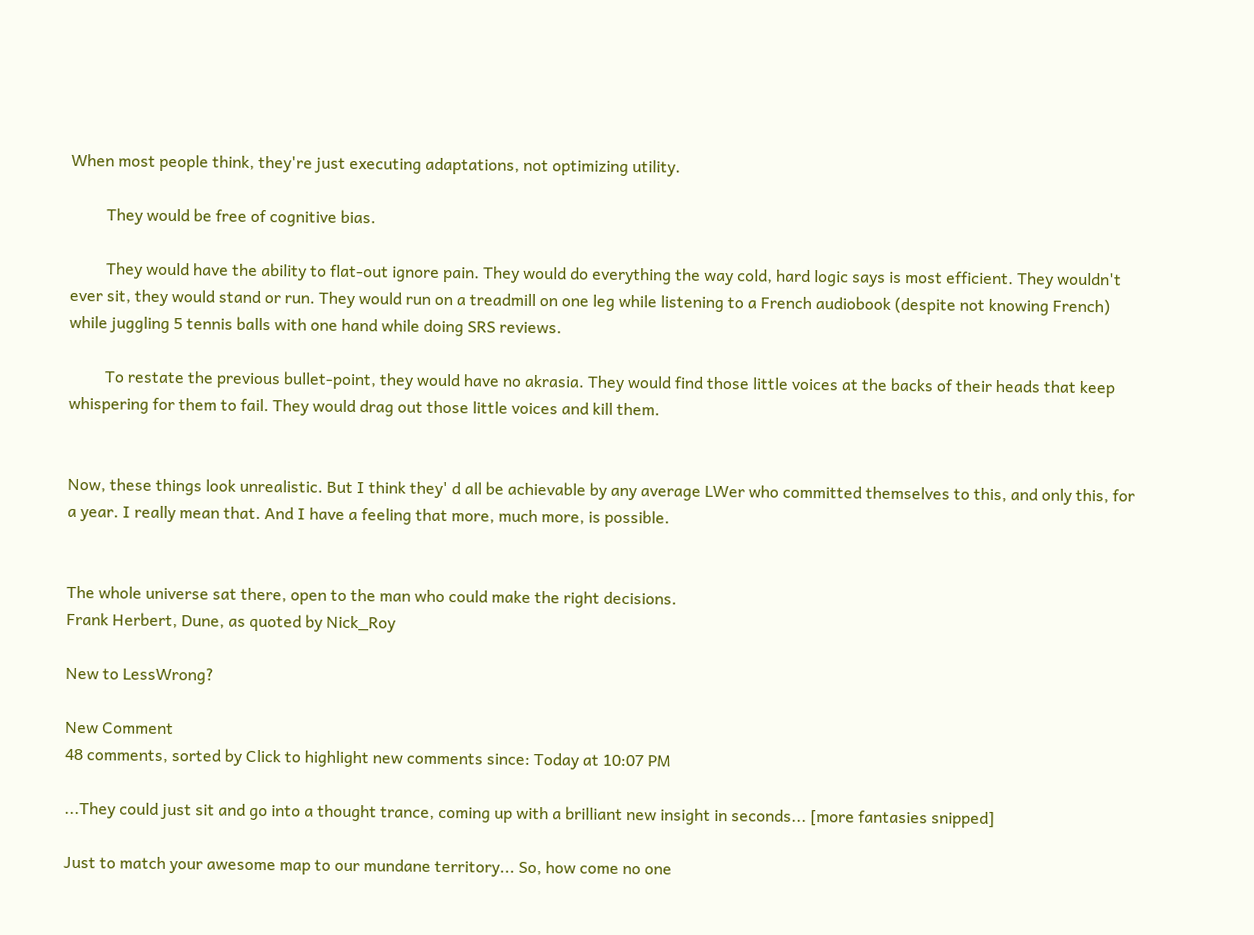When most people think, they're just executing adaptations, not optimizing utility.

         They would be free of cognitive bias.

         They would have the ability to flat-out ignore pain. They would do everything the way cold, hard logic says is most efficient. They wouldn't ever sit, they would stand or run. They would run on a treadmill on one leg while listening to a French audiobook (despite not knowing French) while juggling 5 tennis balls with one hand while doing SRS reviews.

         To restate the previous bullet-point, they would have no akrasia. They would find those little voices at the backs of their heads that keep whispering for them to fail. They would drag out those little voices and kill them.


Now, these things look unrealistic. But I think they' d all be achievable by any average LWer who committed themselves to this, and only this, for a year. I really mean that. And I have a feeling that more, much more, is possible.


The whole universe sat there, open to the man who could make the right decisions.
Frank Herbert, Dune, as quoted by Nick_Roy

New to LessWrong?

New Comment
48 comments, sorted by Click to highlight new comments since: Today at 10:07 PM

...They could just sit and go into a thought trance, coming up with a brilliant new insight in seconds... [more fantasies snipped]

Just to match your awesome map to our mundane territory... So, how come no one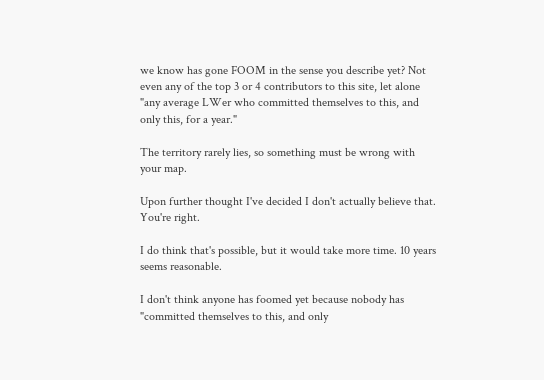we know has gone FOOM in the sense you describe yet? Not even any of the top 3 or 4 contributors to this site, let alone "any average LWer who committed themselves to this, and only this, for a year."

The territory rarely lies, so something must be wrong with your map.

Upon further thought I've decided I don't actually believe that. You're right.

I do think that's possible, but it would take more time. 10 years seems reasonable.

I don't think anyone has foomed yet because nobody has "committed themselves to this, and only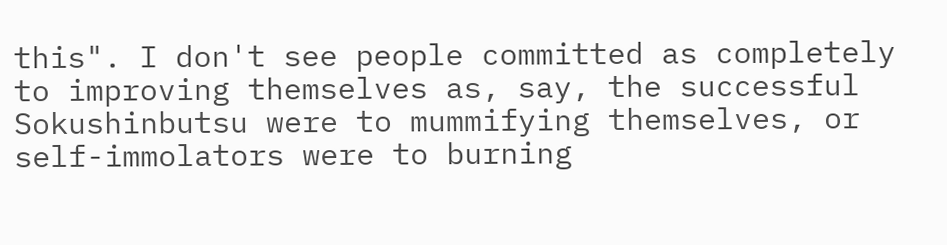this". I don't see people committed as completely to improving themselves as, say, the successful Sokushinbutsu were to mummifying themselves, or self-immolators were to burning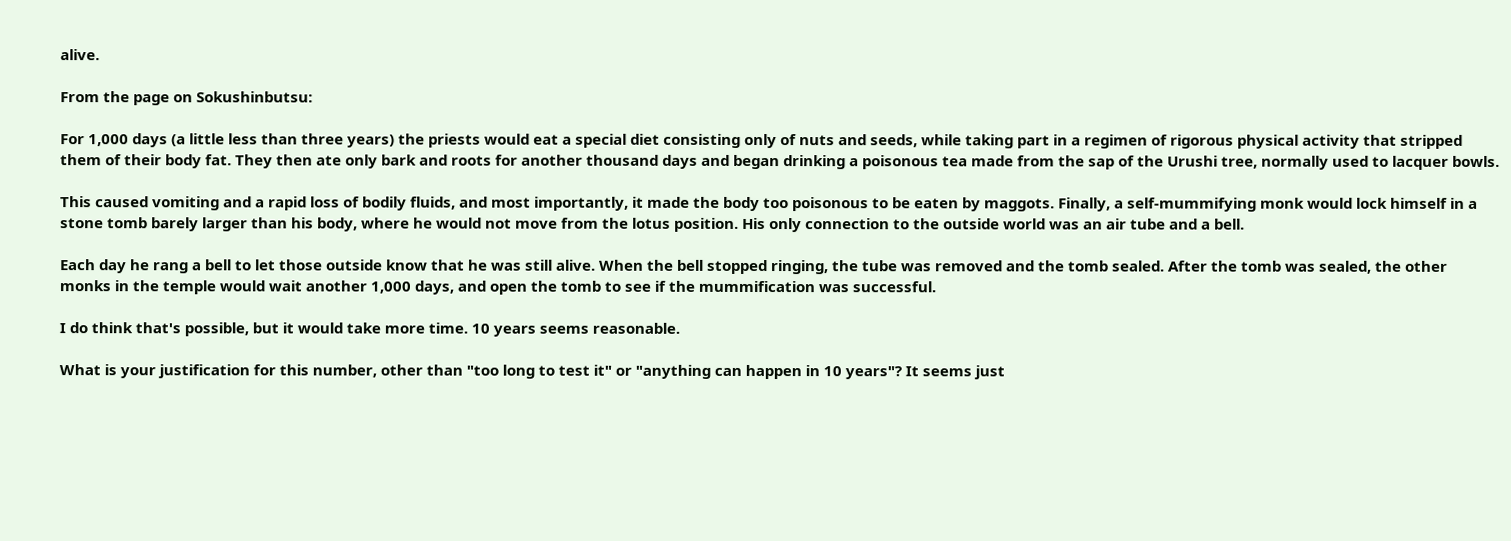alive.

From the page on Sokushinbutsu:

For 1,000 days (a little less than three years) the priests would eat a special diet consisting only of nuts and seeds, while taking part in a regimen of rigorous physical activity that stripped them of their body fat. They then ate only bark and roots for another thousand days and began drinking a poisonous tea made from the sap of the Urushi tree, normally used to lacquer bowls.

This caused vomiting and a rapid loss of bodily fluids, and most importantly, it made the body too poisonous to be eaten by maggots. Finally, a self-mummifying monk would lock himself in a stone tomb barely larger than his body, where he would not move from the lotus position. His only connection to the outside world was an air tube and a bell.

Each day he rang a bell to let those outside know that he was still alive. When the bell stopped ringing, the tube was removed and the tomb sealed. After the tomb was sealed, the other monks in the temple would wait another 1,000 days, and open the tomb to see if the mummification was successful.

I do think that's possible, but it would take more time. 10 years seems reasonable.

What is your justification for this number, other than "too long to test it" or "anything can happen in 10 years"? It seems just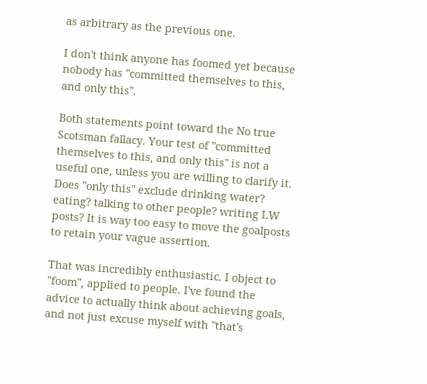as arbitrary as the previous one.

I don't think anyone has foomed yet because nobody has "committed themselves to this, and only this".

Both statements point toward the No true Scotsman fallacy. Your test of "committed themselves to this, and only this" is not a useful one, unless you are willing to clarify it. Does "only this" exclude drinking water? eating? talking to other people? writing LW posts? It is way too easy to move the goalposts to retain your vague assertion.

That was incredibly enthusiastic. I object to "foom", applied to people. I've found the advice to actually think about achieving goals, and not just excuse myself with "that's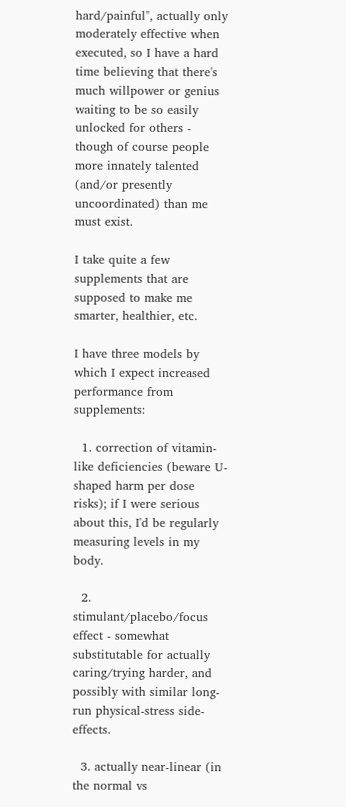hard/painful", actually only moderately effective when executed, so I have a hard time believing that there's much willpower or genius waiting to be so easily unlocked for others - though of course people more innately talented (and/or presently uncoordinated) than me must exist.

I take quite a few supplements that are supposed to make me smarter, healthier, etc.

I have three models by which I expect increased performance from supplements:

  1. correction of vitamin-like deficiencies (beware U-shaped harm per dose risks); if I were serious about this, I'd be regularly measuring levels in my body.

  2. stimulant/placebo/focus effect - somewhat substitutable for actually caring/trying harder, and possibly with similar long-run physical-stress side-effects.

  3. actually near-linear (in the normal vs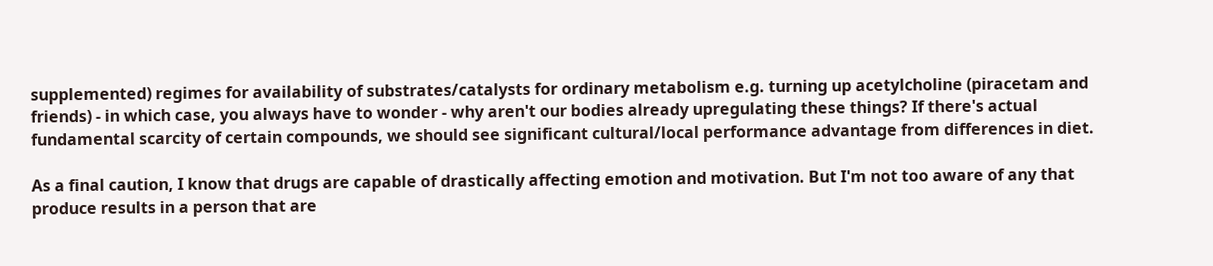supplemented) regimes for availability of substrates/catalysts for ordinary metabolism e.g. turning up acetylcholine (piracetam and friends) - in which case, you always have to wonder - why aren't our bodies already upregulating these things? If there's actual fundamental scarcity of certain compounds, we should see significant cultural/local performance advantage from differences in diet.

As a final caution, I know that drugs are capable of drastically affecting emotion and motivation. But I'm not too aware of any that produce results in a person that are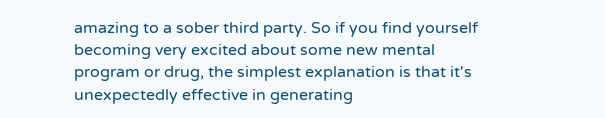amazing to a sober third party. So if you find yourself becoming very excited about some new mental program or drug, the simplest explanation is that it's unexpectedly effective in generating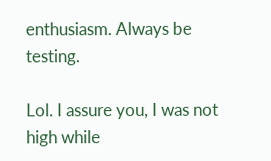enthusiasm. Always be testing.

Lol. I assure you, I was not high while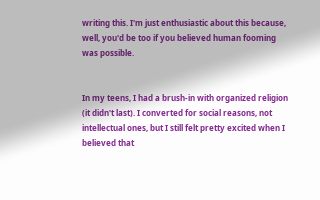writing this. I'm just enthusiastic about this because, well, you'd be too if you believed human fooming was possible.


In my teens, I had a brush-in with organized religion (it didn't last). I converted for social reasons, not intellectual ones, but I still felt pretty excited when I believed that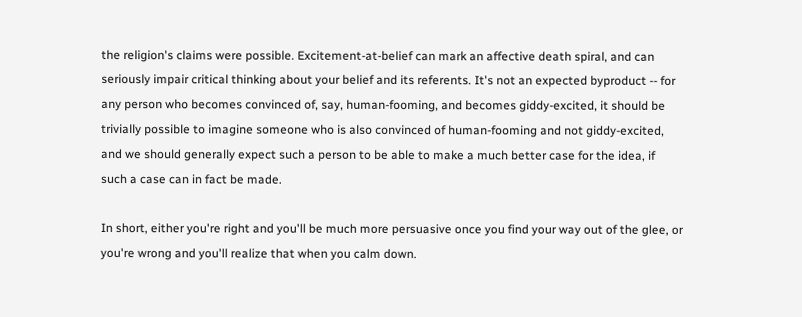the religion's claims were possible. Excitement-at-belief can mark an affective death spiral, and can seriously impair critical thinking about your belief and its referents. It's not an expected byproduct -- for any person who becomes convinced of, say, human-fooming, and becomes giddy-excited, it should be trivially possible to imagine someone who is also convinced of human-fooming and not giddy-excited, and we should generally expect such a person to be able to make a much better case for the idea, if such a case can in fact be made.

In short, either you're right and you'll be much more persuasive once you find your way out of the glee, or you're wrong and you'll realize that when you calm down.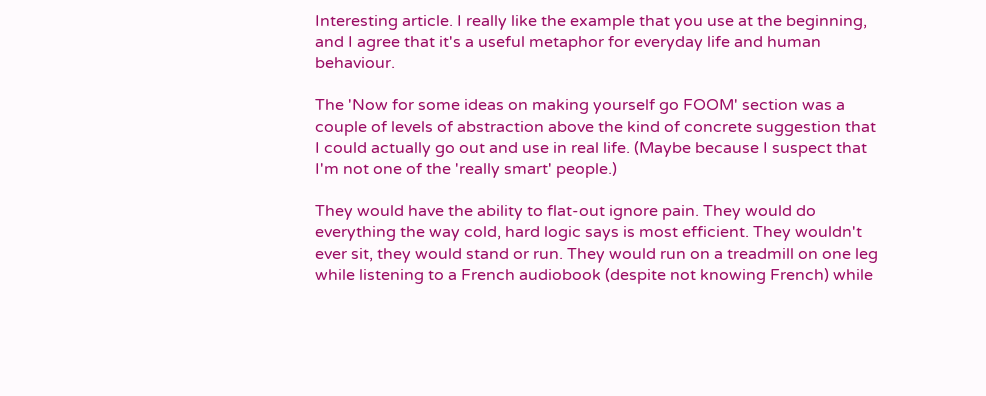Interesting article. I really like the example that you use at the beginning, and I agree that it's a useful metaphor for everyday life and human behaviour.

The 'Now for some ideas on making yourself go FOOM' section was a couple of levels of abstraction above the kind of concrete suggestion that I could actually go out and use in real life. (Maybe because I suspect that I'm not one of the 'really smart' people.)

They would have the ability to flat-out ignore pain. They would do everything the way cold, hard logic says is most efficient. They wouldn't ever sit, they would stand or run. They would run on a treadmill on one leg while listening to a French audiobook (despite not knowing French) while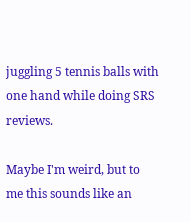juggling 5 tennis balls with one hand while doing SRS reviews.

Maybe I'm weird, but to me this sounds like an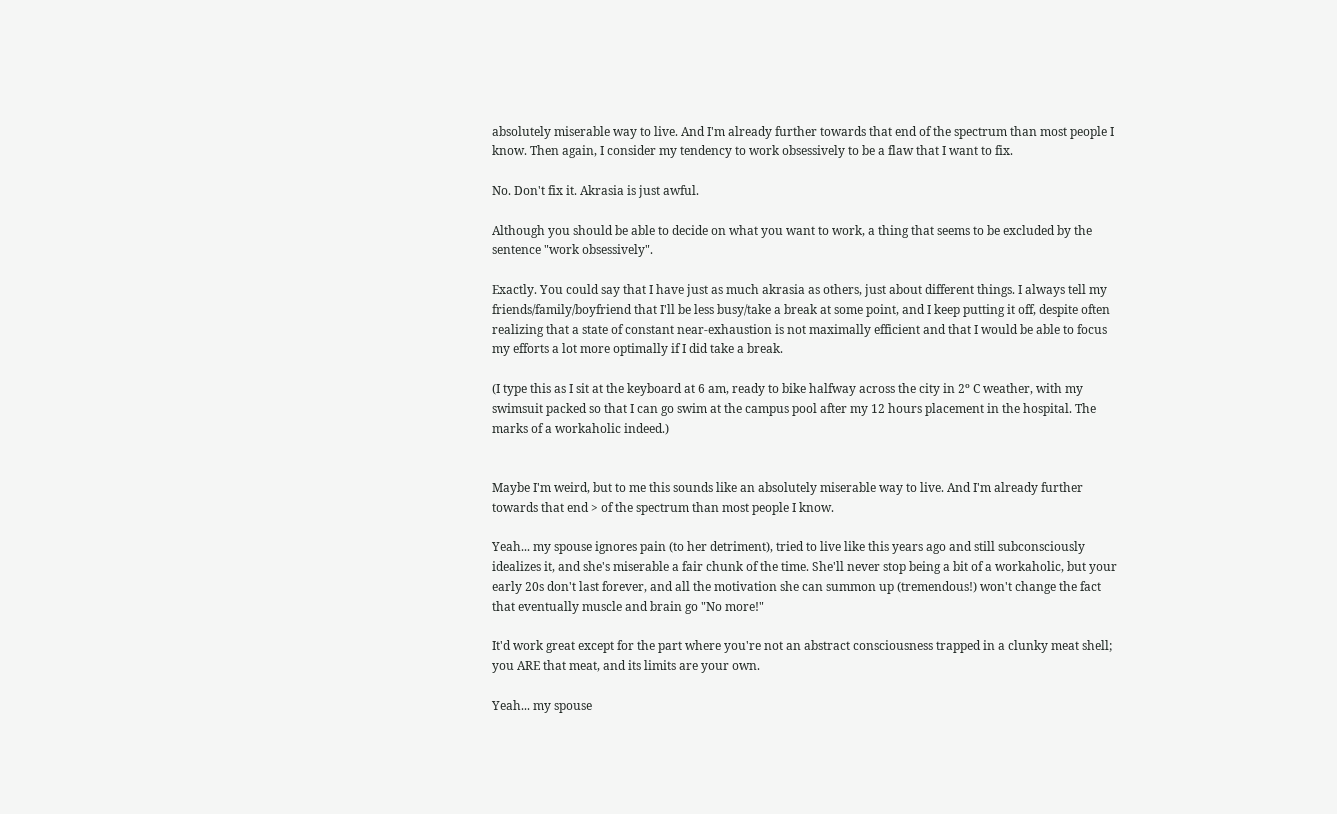absolutely miserable way to live. And I'm already further towards that end of the spectrum than most people I know. Then again, I consider my tendency to work obsessively to be a flaw that I want to fix.

No. Don't fix it. Akrasia is just awful.

Although you should be able to decide on what you want to work, a thing that seems to be excluded by the sentence "work obsessively".

Exactly. You could say that I have just as much akrasia as others, just about different things. I always tell my friends/family/boyfriend that I'll be less busy/take a break at some point, and I keep putting it off, despite often realizing that a state of constant near-exhaustion is not maximally efficient and that I would be able to focus my efforts a lot more optimally if I did take a break.

(I type this as I sit at the keyboard at 6 am, ready to bike halfway across the city in 2º C weather, with my swimsuit packed so that I can go swim at the campus pool after my 12 hours placement in the hospital. The marks of a workaholic indeed.)


Maybe I'm weird, but to me this sounds like an absolutely miserable way to live. And I'm already further towards that end > of the spectrum than most people I know.

Yeah... my spouse ignores pain (to her detriment), tried to live like this years ago and still subconsciously idealizes it, and she's miserable a fair chunk of the time. She'll never stop being a bit of a workaholic, but your early 20s don't last forever, and all the motivation she can summon up (tremendous!) won't change the fact that eventually muscle and brain go "No more!"

It'd work great except for the part where you're not an abstract consciousness trapped in a clunky meat shell; you ARE that meat, and its limits are your own.

Yeah... my spouse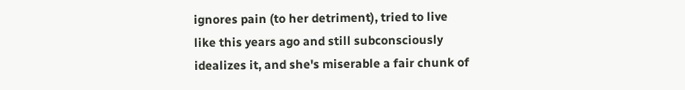ignores pain (to her detriment), tried to live like this years ago and still subconsciously idealizes it, and she's miserable a fair chunk of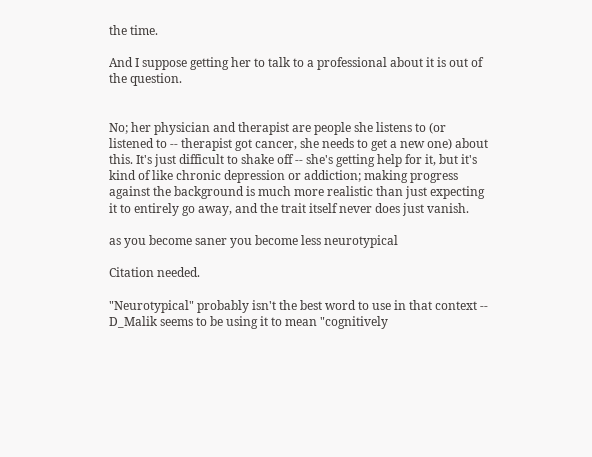the time.

And I suppose getting her to talk to a professional about it is out of the question.


No; her physician and therapist are people she listens to (or listened to -- therapist got cancer, she needs to get a new one) about this. It's just difficult to shake off -- she's getting help for it, but it's kind of like chronic depression or addiction; making progress against the background is much more realistic than just expecting it to entirely go away, and the trait itself never does just vanish.

as you become saner you become less neurotypical

Citation needed.

"Neurotypical" probably isn't the best word to use in that context -- D_Malik seems to be using it to mean "cognitively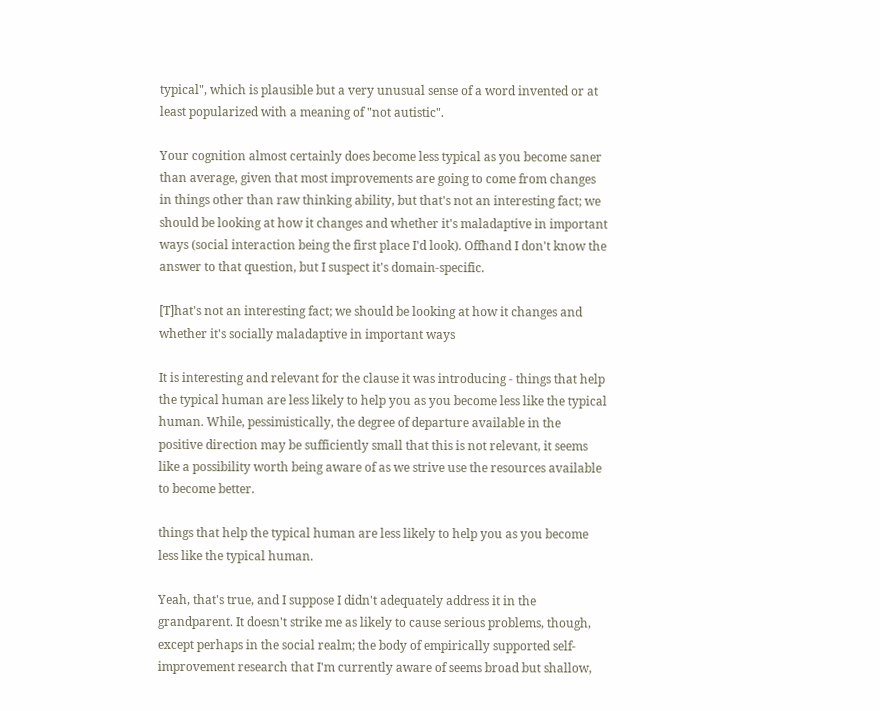typical", which is plausible but a very unusual sense of a word invented or at least popularized with a meaning of "not autistic".

Your cognition almost certainly does become less typical as you become saner than average, given that most improvements are going to come from changes in things other than raw thinking ability, but that's not an interesting fact; we should be looking at how it changes and whether it's maladaptive in important ways (social interaction being the first place I'd look). Offhand I don't know the answer to that question, but I suspect it's domain-specific.

[T]hat's not an interesting fact; we should be looking at how it changes and whether it's socially maladaptive in important ways

It is interesting and relevant for the clause it was introducing - things that help the typical human are less likely to help you as you become less like the typical human. While, pessimistically, the degree of departure available in the positive direction may be sufficiently small that this is not relevant, it seems like a possibility worth being aware of as we strive use the resources available to become better.

things that help the typical human are less likely to help you as you become less like the typical human.

Yeah, that's true, and I suppose I didn't adequately address it in the grandparent. It doesn't strike me as likely to cause serious problems, though, except perhaps in the social realm; the body of empirically supported self-improvement research that I'm currently aware of seems broad but shallow,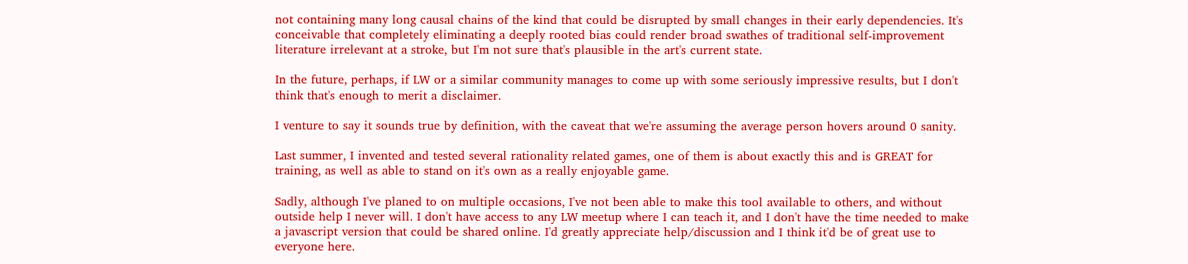not containing many long causal chains of the kind that could be disrupted by small changes in their early dependencies. It's conceivable that completely eliminating a deeply rooted bias could render broad swathes of traditional self-improvement literature irrelevant at a stroke, but I'm not sure that's plausible in the art's current state.

In the future, perhaps, if LW or a similar community manages to come up with some seriously impressive results, but I don't think that's enough to merit a disclaimer.

I venture to say it sounds true by definition, with the caveat that we're assuming the average person hovers around 0 sanity.

Last summer, I invented and tested several rationality related games, one of them is about exactly this and is GREAT for training, as well as able to stand on it's own as a really enjoyable game.

Sadly, although I've planed to on multiple occasions, I've not been able to make this tool available to others, and without outside help I never will. I don't have access to any LW meetup where I can teach it, and I don't have the time needed to make a javascript version that could be shared online. I'd greatly appreciate help/discussion and I think it'd be of great use to everyone here.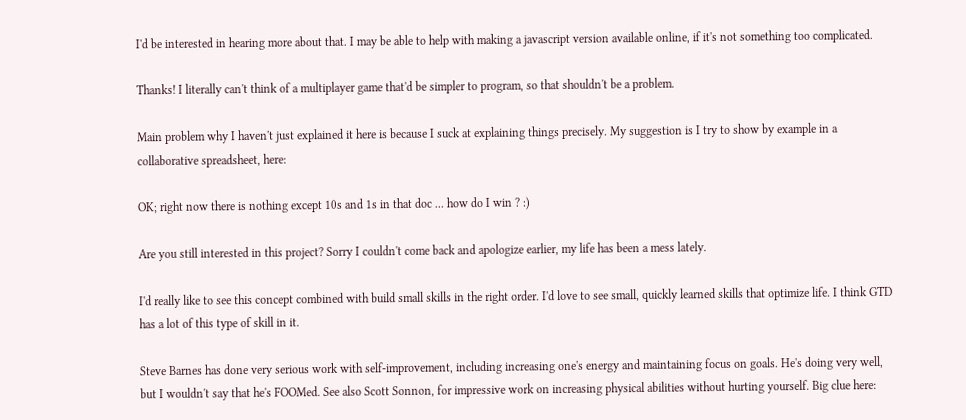I'd be interested in hearing more about that. I may be able to help with making a javascript version available online, if it's not something too complicated.

Thanks! I literally can't think of a multiplayer game that'd be simpler to program, so that shouldn't be a problem.

Main problem why I haven't just explained it here is because I suck at explaining things precisely. My suggestion is I try to show by example in a collaborative spreadsheet, here:

OK; right now there is nothing except 10s and 1s in that doc ... how do I win ? :)

Are you still interested in this project? Sorry I couldn't come back and apologize earlier, my life has been a mess lately.

I'd really like to see this concept combined with build small skills in the right order. I'd love to see small, quickly learned skills that optimize life. I think GTD has a lot of this type of skill in it.

Steve Barnes has done very serious work with self-improvement, including increasing one's energy and maintaining focus on goals. He's doing very well, but I wouldn't say that he's FOOMed. See also Scott Sonnon, for impressive work on increasing physical abilities without hurting yourself. Big clue here: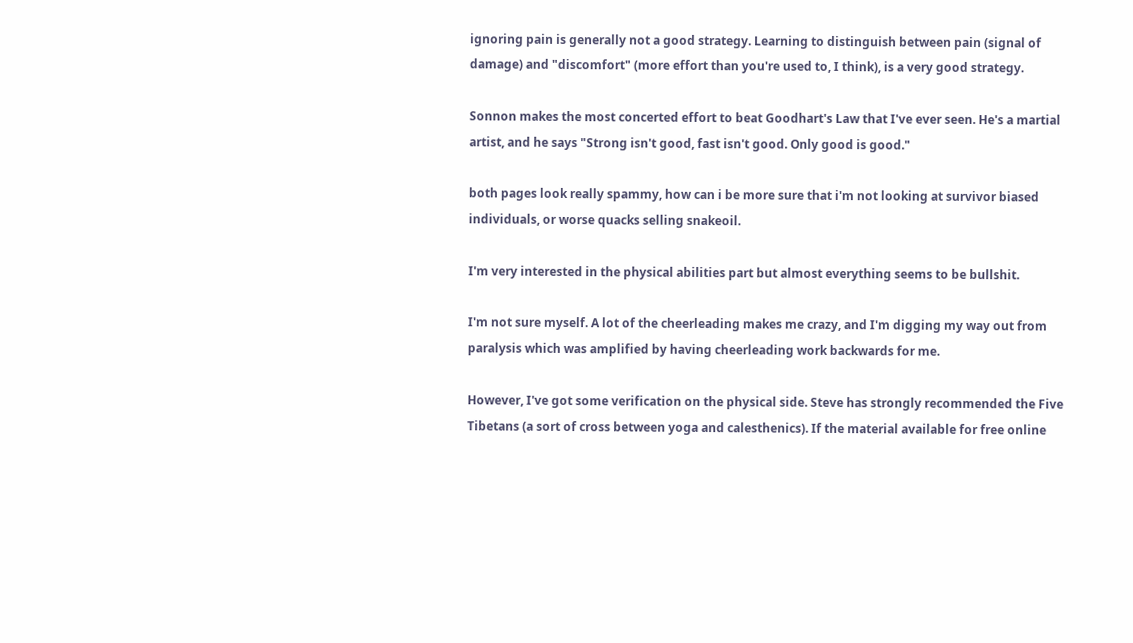ignoring pain is generally not a good strategy. Learning to distinguish between pain (signal of damage) and "discomfort" (more effort than you're used to, I think), is a very good strategy.

Sonnon makes the most concerted effort to beat Goodhart's Law that I've ever seen. He's a martial artist, and he says "Strong isn't good, fast isn't good. Only good is good."

both pages look really spammy, how can i be more sure that i'm not looking at survivor biased individuals, or worse quacks selling snakeoil.

I'm very interested in the physical abilities part but almost everything seems to be bullshit.

I'm not sure myself. A lot of the cheerleading makes me crazy, and I'm digging my way out from paralysis which was amplified by having cheerleading work backwards for me.

However, I've got some verification on the physical side. Steve has strongly recommended the Five Tibetans (a sort of cross between yoga and calesthenics). If the material available for free online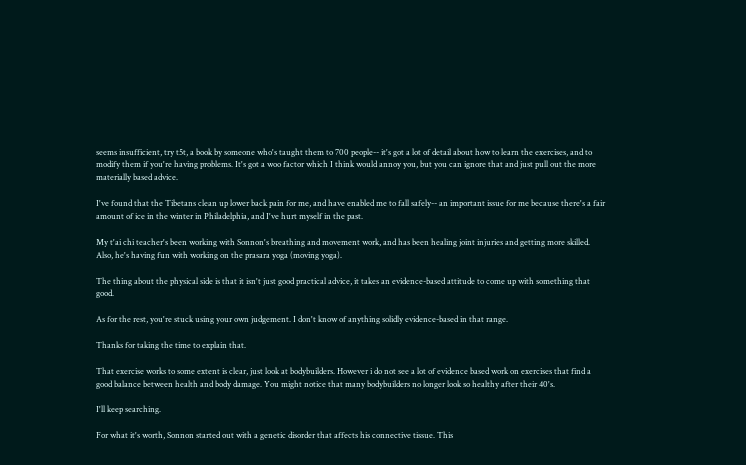seems insufficient, try t5t, a book by someone who's taught them to 700 people-- it's got a lot of detail about how to learn the exercises, and to modify them if you're having problems. It's got a woo factor which I think would annoy you, but you can ignore that and just pull out the more materially based advice.

I've found that the Tibetans clean up lower back pain for me, and have enabled me to fall safely-- an important issue for me because there's a fair amount of ice in the winter in Philadelphia, and I've hurt myself in the past.

My t'ai chi teacher's been working with Sonnon's breathing and movement work, and has been healing joint injuries and getting more skilled. Also, he's having fun with working on the prasara yoga (moving yoga).

The thing about the physical side is that it isn't just good practical advice, it takes an evidence-based attitude to come up with something that good.

As for the rest, you're stuck using your own judgement. I don't know of anything solidly evidence-based in that range.

Thanks for taking the time to explain that.

That exercise works to some extent is clear, just look at bodybuilders. However i do not see a lot of evidence based work on exercises that find a good balance between health and body damage. You might notice that many bodybuilders no longer look so healthy after their 40's.

I'll keep searching.

For what it's worth, Sonnon started out with a genetic disorder that affects his connective tissue. This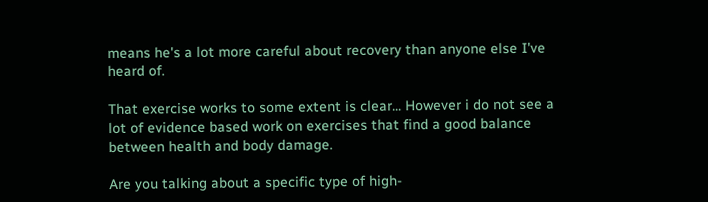means he's a lot more careful about recovery than anyone else I've heard of.

That exercise works to some extent is clear... However i do not see a lot of evidence based work on exercises that find a good balance between health and body damage.

Are you talking about a specific type of high-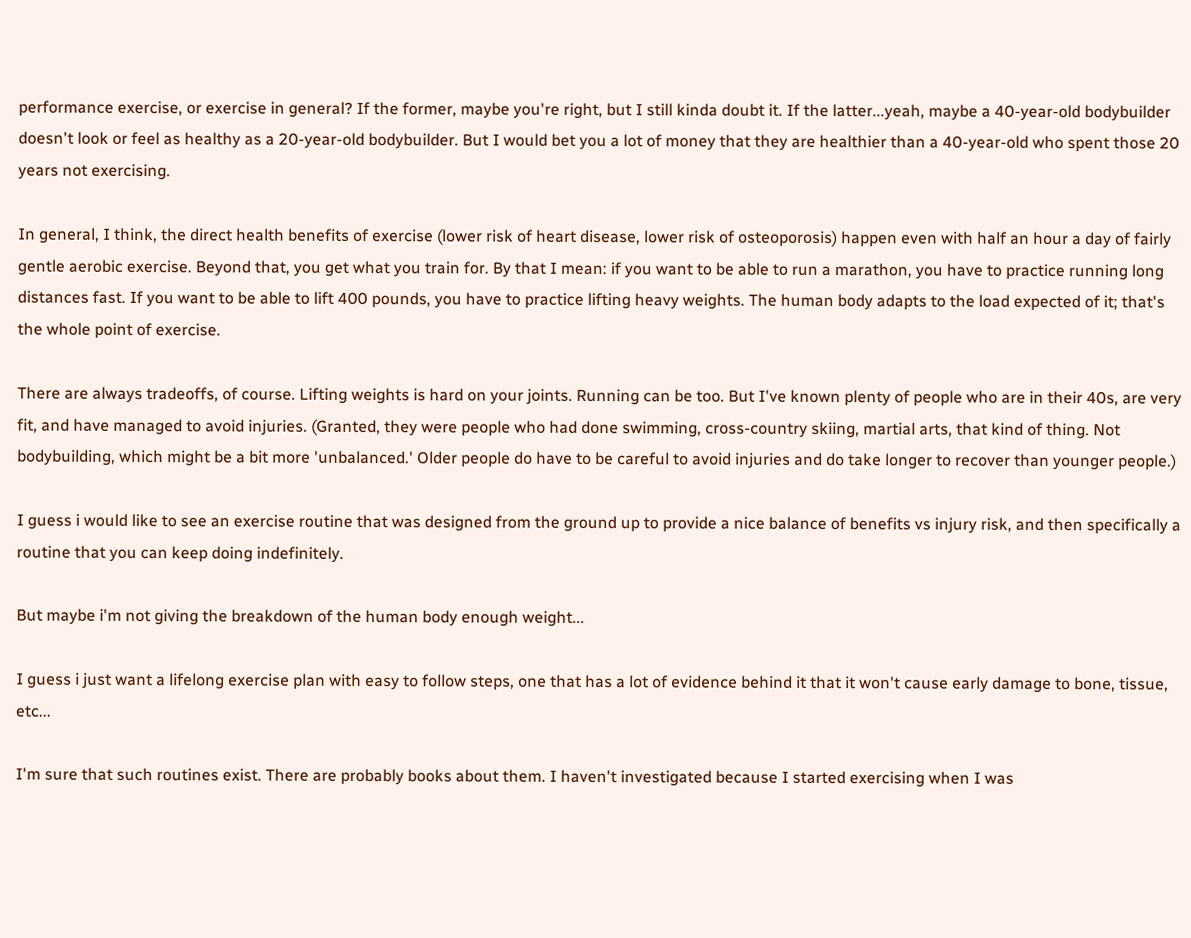performance exercise, or exercise in general? If the former, maybe you're right, but I still kinda doubt it. If the latter...yeah, maybe a 40-year-old bodybuilder doesn't look or feel as healthy as a 20-year-old bodybuilder. But I would bet you a lot of money that they are healthier than a 40-year-old who spent those 20 years not exercising.

In general, I think, the direct health benefits of exercise (lower risk of heart disease, lower risk of osteoporosis) happen even with half an hour a day of fairly gentle aerobic exercise. Beyond that, you get what you train for. By that I mean: if you want to be able to run a marathon, you have to practice running long distances fast. If you want to be able to lift 400 pounds, you have to practice lifting heavy weights. The human body adapts to the load expected of it; that's the whole point of exercise.

There are always tradeoffs, of course. Lifting weights is hard on your joints. Running can be too. But I've known plenty of people who are in their 40s, are very fit, and have managed to avoid injuries. (Granted, they were people who had done swimming, cross-country skiing, martial arts, that kind of thing. Not bodybuilding, which might be a bit more 'unbalanced.' Older people do have to be careful to avoid injuries and do take longer to recover than younger people.)

I guess i would like to see an exercise routine that was designed from the ground up to provide a nice balance of benefits vs injury risk, and then specifically a routine that you can keep doing indefinitely.

But maybe i'm not giving the breakdown of the human body enough weight...

I guess i just want a lifelong exercise plan with easy to follow steps, one that has a lot of evidence behind it that it won't cause early damage to bone, tissue, etc...

I'm sure that such routines exist. There are probably books about them. I haven't investigated because I started exercising when I was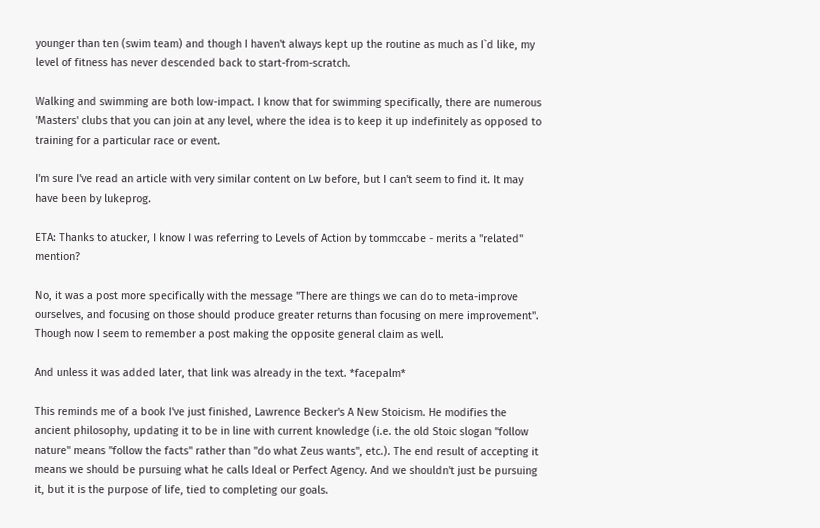younger than ten (swim team) and though I haven't always kept up the routine as much as I`d like, my level of fitness has never descended back to start-from-scratch.

Walking and swimming are both low-impact. I know that for swimming specifically, there are numerous 'Masters' clubs that you can join at any level, where the idea is to keep it up indefinitely as opposed to training for a particular race or event.

I'm sure I've read an article with very similar content on Lw before, but I can't seem to find it. It may have been by lukeprog.

ETA: Thanks to atucker, I know I was referring to Levels of Action by tommccabe - merits a "related" mention?

No, it was a post more specifically with the message "There are things we can do to meta-improve ourselves, and focusing on those should produce greater returns than focusing on mere improvement". Though now I seem to remember a post making the opposite general claim as well.

And unless it was added later, that link was already in the text. *facepalm*

This reminds me of a book I've just finished, Lawrence Becker's A New Stoicism. He modifies the ancient philosophy, updating it to be in line with current knowledge (i.e. the old Stoic slogan "follow nature" means "follow the facts" rather than "do what Zeus wants", etc.). The end result of accepting it means we should be pursuing what he calls Ideal or Perfect Agency. And we shouldn't just be pursuing it, but it is the purpose of life, tied to completing our goals.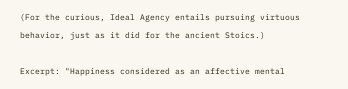(For the curious, Ideal Agency entails pursuing virtuous behavior, just as it did for the ancient Stoics.)

Excerpt: "Happiness considered as an affective mental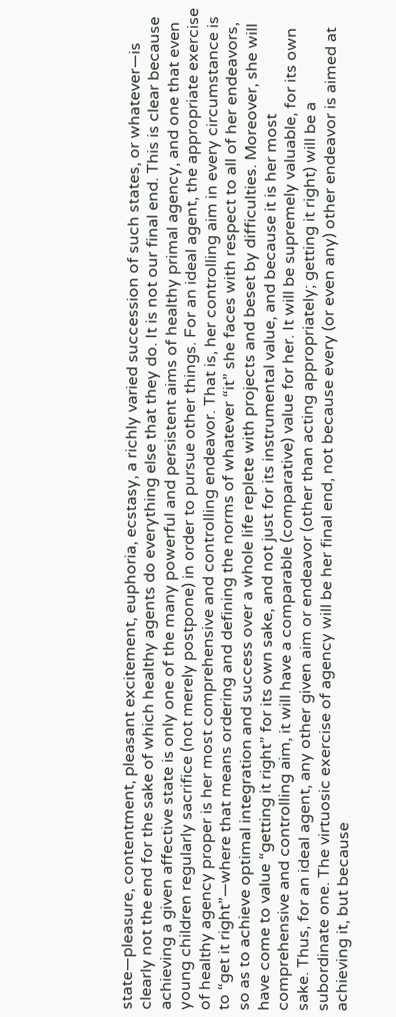state—pleasure, contentment, pleasant excitement, euphoria, ecstasy, a richly varied succession of such states, or whatever—is clearly not the end for the sake of which healthy agents do everything else that they do. It is not our final end. This is clear because achieving a given affective state is only one of the many powerful and persistent aims of healthy primal agency, and one that even young children regularly sacrifice (not merely postpone) in order to pursue other things. For an ideal agent, the appropriate exercise of healthy agency proper is her most comprehensive and controlling endeavor. That is, her controlling aim in every circumstance is to “get it right”—where that means ordering and defining the norms of whatever “it” she faces with respect to all of her endeavors, so as to achieve optimal integration and success over a whole life replete with projects and beset by difficulties. Moreover, she will have come to value “getting it right” for its own sake, and not just for its instrumental value, and because it is her most comprehensive and controlling aim, it will have a comparable (comparative) value for her. It will be supremely valuable, for its own sake. Thus, for an ideal agent, any other given aim or endeavor (other than acting appropriately; getting it right) will be a subordinate one. The virtuosic exercise of agency will be her final end, not because every (or even any) other endeavor is aimed at achieving it, but because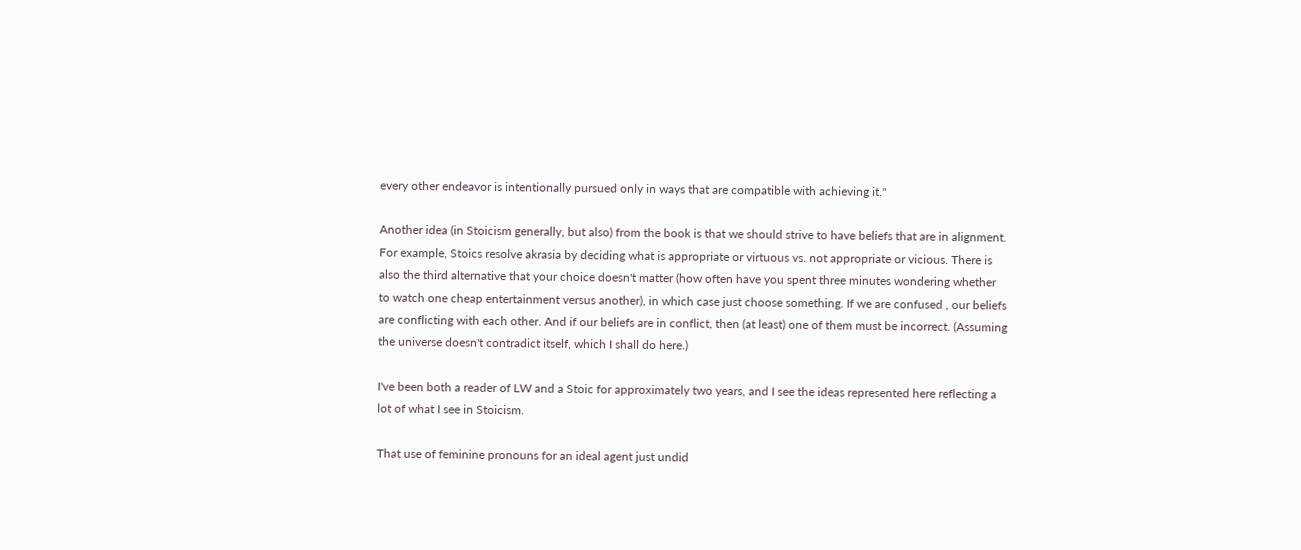every other endeavor is intentionally pursued only in ways that are compatible with achieving it."

Another idea (in Stoicism generally, but also) from the book is that we should strive to have beliefs that are in alignment. For example, Stoics resolve akrasia by deciding what is appropriate or virtuous vs. not appropriate or vicious. There is also the third alternative that your choice doesn't matter (how often have you spent three minutes wondering whether to watch one cheap entertainment versus another), in which case just choose something. If we are confused , our beliefs are conflicting with each other. And if our beliefs are in conflict, then (at least) one of them must be incorrect. (Assuming the universe doesn't contradict itself, which I shall do here.)

I've been both a reader of LW and a Stoic for approximately two years, and I see the ideas represented here reflecting a lot of what I see in Stoicism.

That use of feminine pronouns for an ideal agent just undid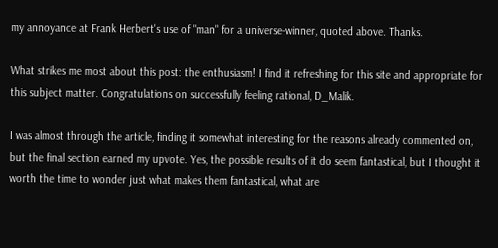my annoyance at Frank Herbert's use of "man" for a universe-winner, quoted above. Thanks.

What strikes me most about this post: the enthusiasm! I find it refreshing for this site and appropriate for this subject matter. Congratulations on successfully feeling rational, D_Malik.

I was almost through the article, finding it somewhat interesting for the reasons already commented on, but the final section earned my upvote. Yes, the possible results of it do seem fantastical, but I thought it worth the time to wonder just what makes them fantastical, what are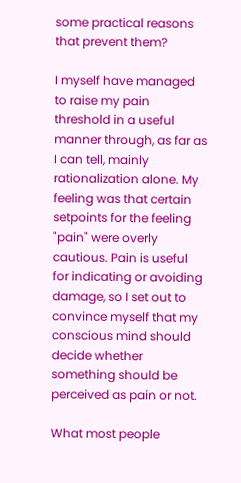some practical reasons that prevent them?

I myself have managed to raise my pain threshold in a useful manner through, as far as I can tell, mainly rationalization alone. My feeling was that certain setpoints for the feeling "pain" were overly cautious. Pain is useful for indicating or avoiding damage, so I set out to convince myself that my conscious mind should decide whether something should be perceived as pain or not.

What most people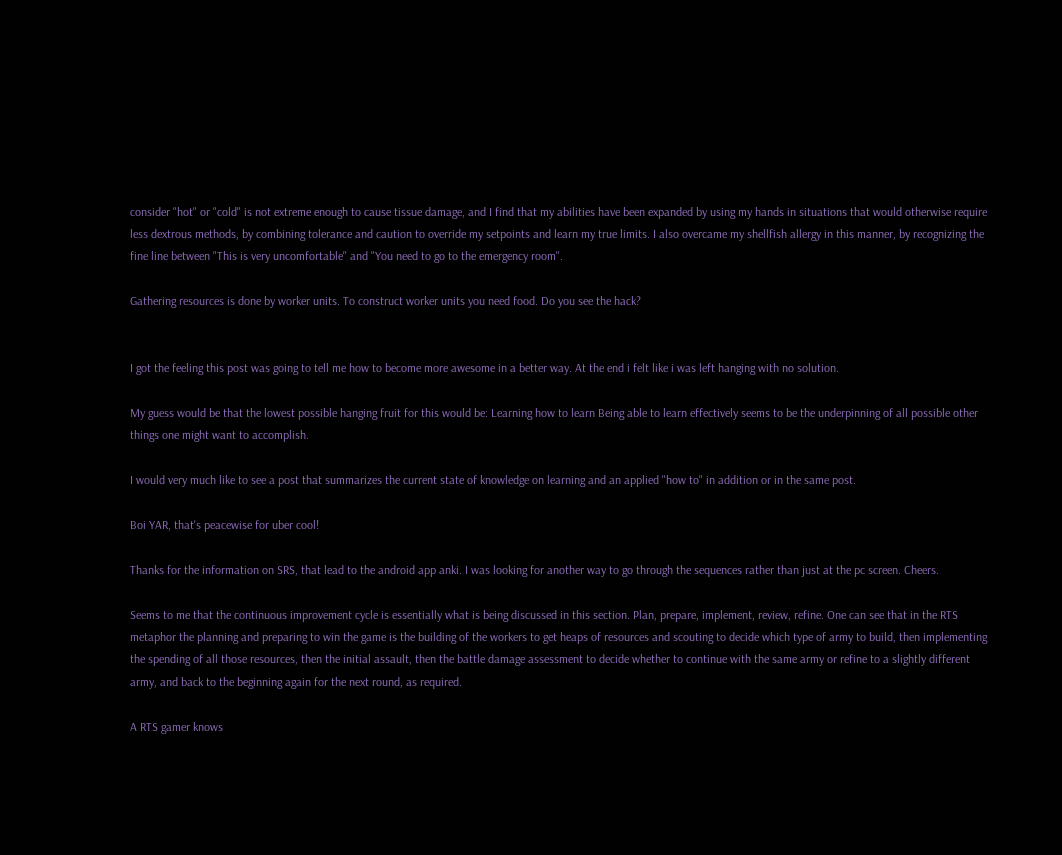consider "hot" or "cold" is not extreme enough to cause tissue damage, and I find that my abilities have been expanded by using my hands in situations that would otherwise require less dextrous methods, by combining tolerance and caution to override my setpoints and learn my true limits. I also overcame my shellfish allergy in this manner, by recognizing the fine line between "This is very uncomfortable" and "You need to go to the emergency room".

Gathering resources is done by worker units. To construct worker units you need food. Do you see the hack?


I got the feeling this post was going to tell me how to become more awesome in a better way. At the end i felt like i was left hanging with no solution.

My guess would be that the lowest possible hanging fruit for this would be: Learning how to learn Being able to learn effectively seems to be the underpinning of all possible other things one might want to accomplish.

I would very much like to see a post that summarizes the current state of knowledge on learning and an applied "how to" in addition or in the same post.

Boi YAR, that's peacewise for uber cool!

Thanks for the information on SRS, that lead to the android app anki. I was looking for another way to go through the sequences rather than just at the pc screen. Cheers.

Seems to me that the continuous improvement cycle is essentially what is being discussed in this section. Plan, prepare, implement, review, refine. One can see that in the RTS metaphor the planning and preparing to win the game is the building of the workers to get heaps of resources and scouting to decide which type of army to build, then implementing the spending of all those resources, then the initial assault, then the battle damage assessment to decide whether to continue with the same army or refine to a slightly different army, and back to the beginning again for the next round, as required.

A RTS gamer knows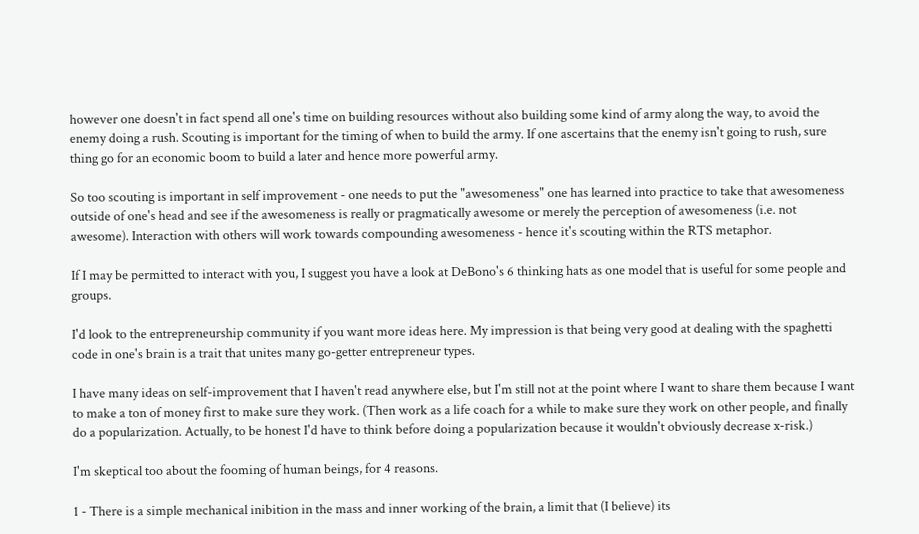however one doesn't in fact spend all one's time on building resources without also building some kind of army along the way, to avoid the enemy doing a rush. Scouting is important for the timing of when to build the army. If one ascertains that the enemy isn't going to rush, sure thing go for an economic boom to build a later and hence more powerful army.

So too scouting is important in self improvement - one needs to put the "awesomeness" one has learned into practice to take that awesomeness outside of one's head and see if the awesomeness is really or pragmatically awesome or merely the perception of awesomeness (i.e. not awesome). Interaction with others will work towards compounding awesomeness - hence it's scouting within the RTS metaphor.

If I may be permitted to interact with you, I suggest you have a look at DeBono's 6 thinking hats as one model that is useful for some people and groups.

I'd look to the entrepreneurship community if you want more ideas here. My impression is that being very good at dealing with the spaghetti code in one's brain is a trait that unites many go-getter entrepreneur types.

I have many ideas on self-improvement that I haven't read anywhere else, but I'm still not at the point where I want to share them because I want to make a ton of money first to make sure they work. (Then work as a life coach for a while to make sure they work on other people, and finally do a popularization. Actually, to be honest I'd have to think before doing a popularization because it wouldn't obviously decrease x-risk.)

I'm skeptical too about the fooming of human beings, for 4 reasons.

1 - There is a simple mechanical inibition in the mass and inner working of the brain, a limit that (I believe) its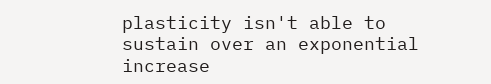plasticity isn't able to sustain over an exponential increase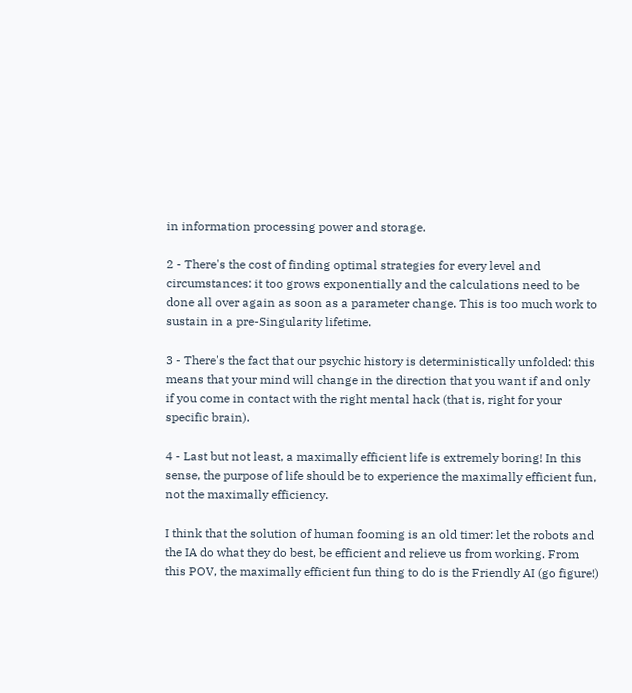in information processing power and storage.

2 - There's the cost of finding optimal strategies for every level and circumstances: it too grows exponentially and the calculations need to be done all over again as soon as a parameter change. This is too much work to sustain in a pre-Singularity lifetime.

3 - There's the fact that our psychic history is deterministically unfolded: this means that your mind will change in the direction that you want if and only if you come in contact with the right mental hack (that is, right for your specific brain).

4 - Last but not least, a maximally efficient life is extremely boring! In this sense, the purpose of life should be to experience the maximally efficient fun, not the maximally efficiency.

I think that the solution of human fooming is an old timer: let the robots and the IA do what they do best, be efficient and relieve us from working. From this POV, the maximally efficient fun thing to do is the Friendly AI (go figure!)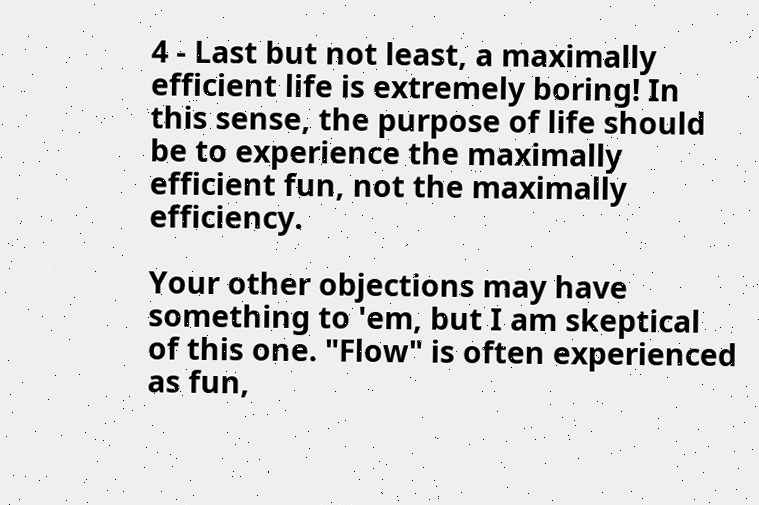4 - Last but not least, a maximally efficient life is extremely boring! In this sense, the purpose of life should be to experience the maximally efficient fun, not the maximally efficiency.

Your other objections may have something to 'em, but I am skeptical of this one. "Flow" is often experienced as fun,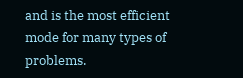and is the most efficient mode for many types of problems.